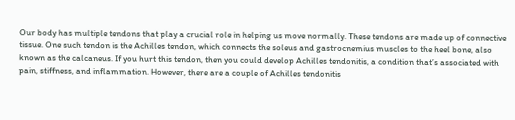Our body has multiple tendons that play a crucial role in helping us move normally. These tendons are made up of connective tissue. One such tendon is the Achilles tendon, which connects the soleus and gastrocnemius muscles to the heel bone, also known as the calcaneus. If you hurt this tendon, then you could develop Achilles tendonitis, a condition that’s associated with pain, stiffness, and inflammation. However, there are a couple of Achilles tendonitis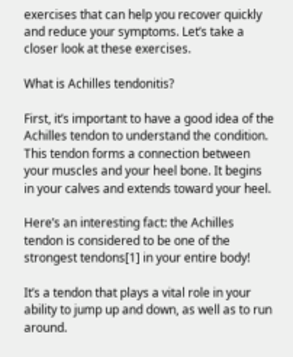exercises that can help you recover quickly and reduce your symptoms. Let’s take a closer look at these exercises.

What is Achilles tendonitis?

First, it’s important to have a good idea of the Achilles tendon to understand the condition. This tendon forms a connection between your muscles and your heel bone. It begins in your calves and extends toward your heel.

Here’s an interesting fact: the Achilles tendon is considered to be one of the strongest tendons[1] in your entire body!

It’s a tendon that plays a vital role in your ability to jump up and down, as well as to run around.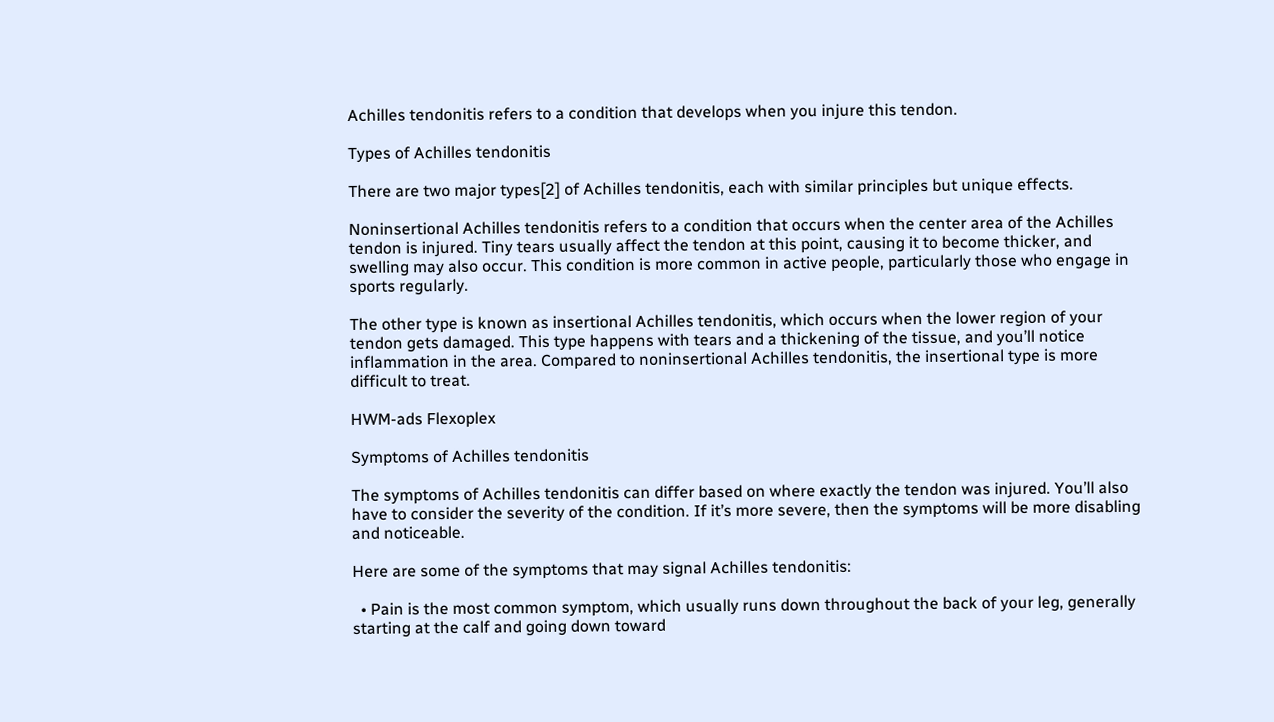Achilles tendonitis refers to a condition that develops when you injure this tendon.

Types of Achilles tendonitis

There are two major types[2] of Achilles tendonitis, each with similar principles but unique effects.

Noninsertional Achilles tendonitis refers to a condition that occurs when the center area of the Achilles tendon is injured. Tiny tears usually affect the tendon at this point, causing it to become thicker, and swelling may also occur. This condition is more common in active people, particularly those who engage in sports regularly.

The other type is known as insertional Achilles tendonitis, which occurs when the lower region of your tendon gets damaged. This type happens with tears and a thickening of the tissue, and you’ll notice inflammation in the area. Compared to noninsertional Achilles tendonitis, the insertional type is more difficult to treat.

HWM-ads Flexoplex

Symptoms of Achilles tendonitis

The symptoms of Achilles tendonitis can differ based on where exactly the tendon was injured. You’ll also have to consider the severity of the condition. If it’s more severe, then the symptoms will be more disabling and noticeable.

Here are some of the symptoms that may signal Achilles tendonitis:

  • Pain is the most common symptom, which usually runs down throughout the back of your leg, generally starting at the calf and going down toward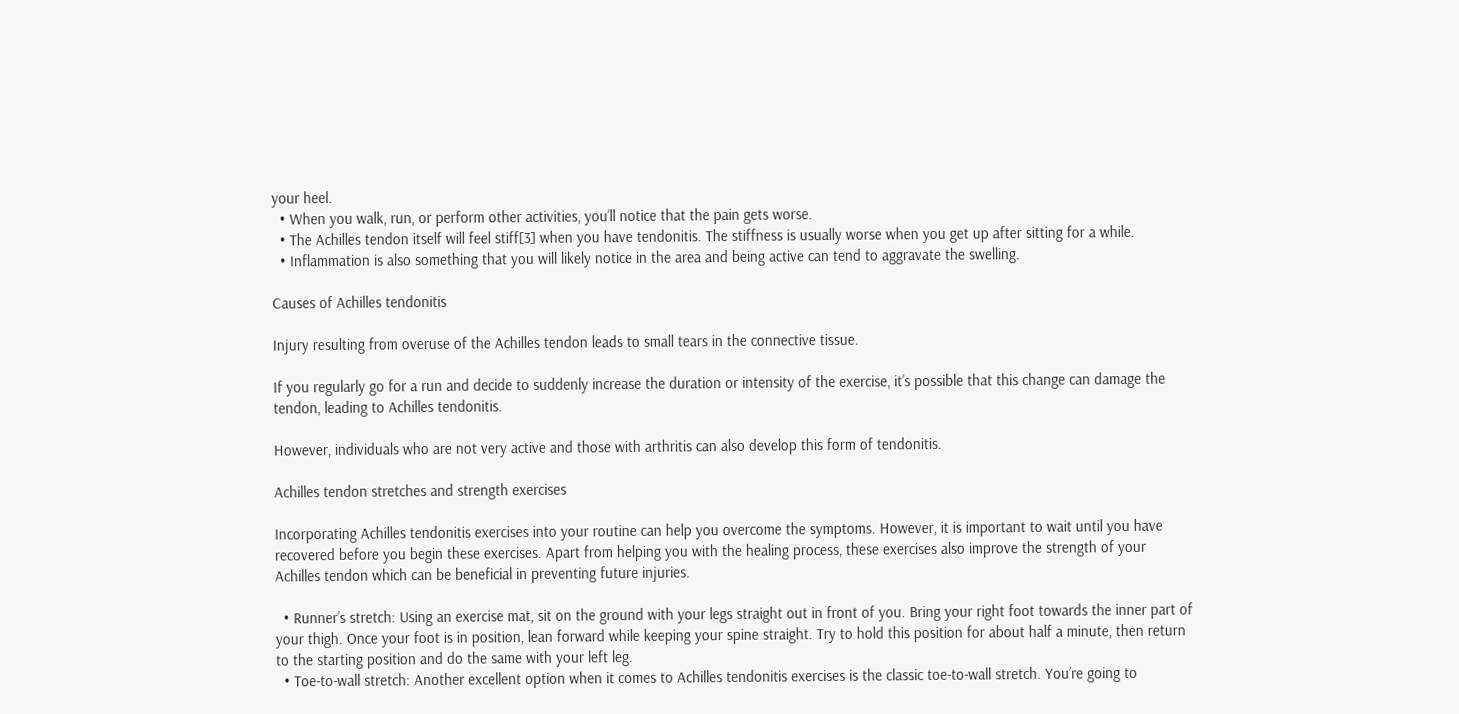your heel.
  • When you walk, run, or perform other activities, you’ll notice that the pain gets worse.
  • The Achilles tendon itself will feel stiff[3] when you have tendonitis. The stiffness is usually worse when you get up after sitting for a while.
  • Inflammation is also something that you will likely notice in the area and being active can tend to aggravate the swelling.

Causes of Achilles tendonitis

Injury resulting from overuse of the Achilles tendon leads to small tears in the connective tissue.

If you regularly go for a run and decide to suddenly increase the duration or intensity of the exercise, it’s possible that this change can damage the tendon, leading to Achilles tendonitis.

However, individuals who are not very active and those with arthritis can also develop this form of tendonitis.

Achilles tendon stretches and strength exercises

Incorporating Achilles tendonitis exercises into your routine can help you overcome the symptoms. However, it is important to wait until you have recovered before you begin these exercises. Apart from helping you with the healing process, these exercises also improve the strength of your Achilles tendon which can be beneficial in preventing future injuries.

  • Runner’s stretch: Using an exercise mat, sit on the ground with your legs straight out in front of you. Bring your right foot towards the inner part of your thigh. Once your foot is in position, lean forward while keeping your spine straight. Try to hold this position for about half a minute, then return to the starting position and do the same with your left leg.
  • Toe-to-wall stretch: Another excellent option when it comes to Achilles tendonitis exercises is the classic toe-to-wall stretch. You’re going to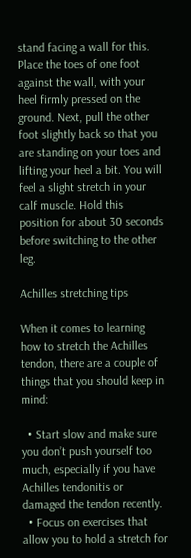stand facing a wall for this. Place the toes of one foot against the wall, with your heel firmly pressed on the ground. Next, pull the other foot slightly back so that you are standing on your toes and lifting your heel a bit. You will feel a slight stretch in your calf muscle. Hold this position for about 30 seconds before switching to the other leg.

Achilles stretching tips

When it comes to learning how to stretch the Achilles tendon, there are a couple of things that you should keep in mind:

  • Start slow and make sure you don’t push yourself too much, especially if you have Achilles tendonitis or damaged the tendon recently.
  • Focus on exercises that allow you to hold a stretch for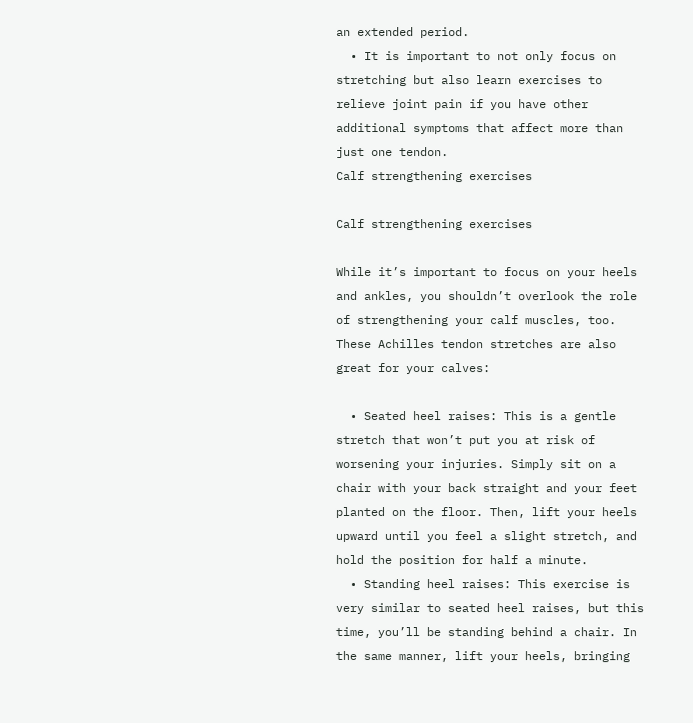an extended period.
  • It is important to not only focus on stretching but also learn exercises to relieve joint pain if you have other additional symptoms that affect more than just one tendon.
Calf strengthening exercises

Calf strengthening exercises

While it’s important to focus on your heels and ankles, you shouldn’t overlook the role of strengthening your calf muscles, too. These Achilles tendon stretches are also great for your calves:

  • Seated heel raises: This is a gentle stretch that won’t put you at risk of worsening your injuries. Simply sit on a chair with your back straight and your feet planted on the floor. Then, lift your heels upward until you feel a slight stretch, and hold the position for half a minute.
  • Standing heel raises: This exercise is very similar to seated heel raises, but this time, you’ll be standing behind a chair. In the same manner, lift your heels, bringing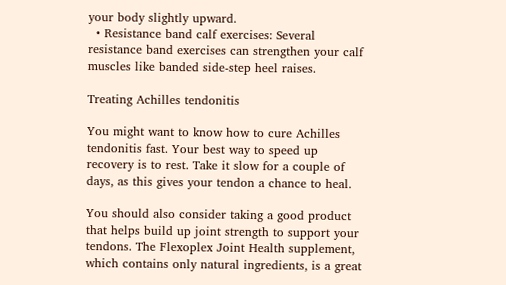your body slightly upward.
  • Resistance band calf exercises: Several resistance band exercises can strengthen your calf muscles like banded side-step heel raises.

Treating Achilles tendonitis

You might want to know how to cure Achilles tendonitis fast. Your best way to speed up recovery is to rest. Take it slow for a couple of days, as this gives your tendon a chance to heal.

You should also consider taking a good product that helps build up joint strength to support your tendons. The Flexoplex Joint Health supplement, which contains only natural ingredients, is a great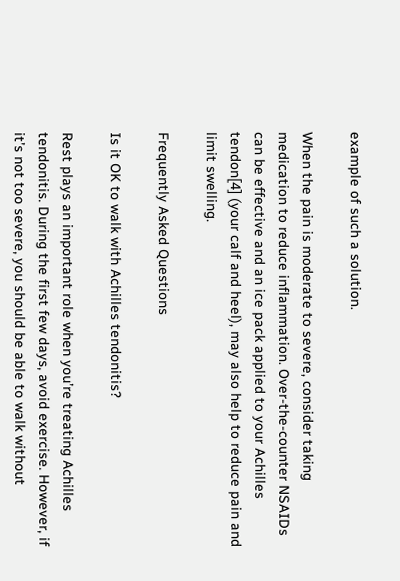example of such a solution.

When the pain is moderate to severe, consider taking medication to reduce inflammation. Over-the-counter NSAIDs can be effective and an ice pack applied to your Achilles tendon[4] (your calf and heel), may also help to reduce pain and limit swelling.

Frequently Asked Questions

Is it OK to walk with Achilles tendonitis?

Rest plays an important role when you’re treating Achilles tendonitis. During the first few days, avoid exercise. However, if it’s not too severe, you should be able to walk without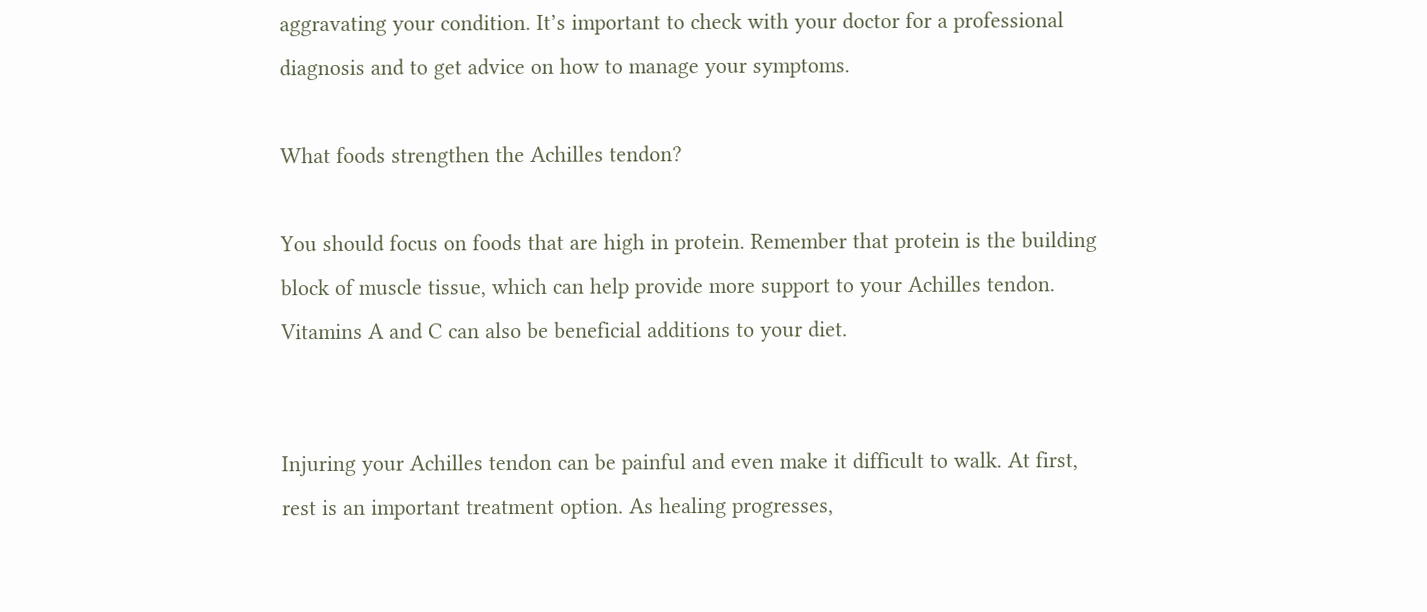aggravating your condition. It’s important to check with your doctor for a professional diagnosis and to get advice on how to manage your symptoms.

What foods strengthen the Achilles tendon?

You should focus on foods that are high in protein. Remember that protein is the building block of muscle tissue, which can help provide more support to your Achilles tendon. Vitamins A and C can also be beneficial additions to your diet.


Injuring your Achilles tendon can be painful and even make it difficult to walk. At first, rest is an important treatment option. As healing progresses,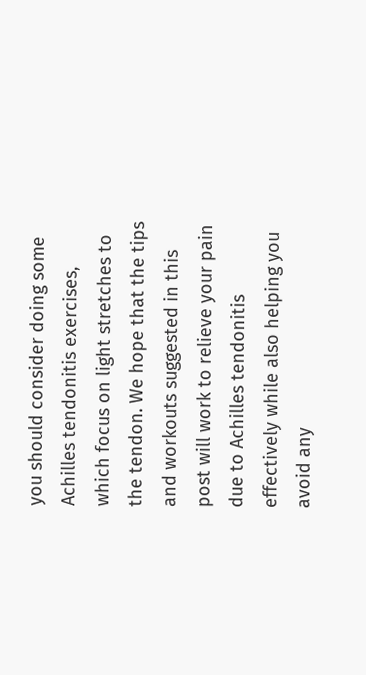you should consider doing some Achilles tendonitis exercises, which focus on light stretches to the tendon. We hope that the tips and workouts suggested in this post will work to relieve your pain due to Achilles tendonitis effectively while also helping you avoid any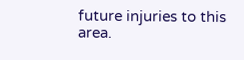future injuries to this area.